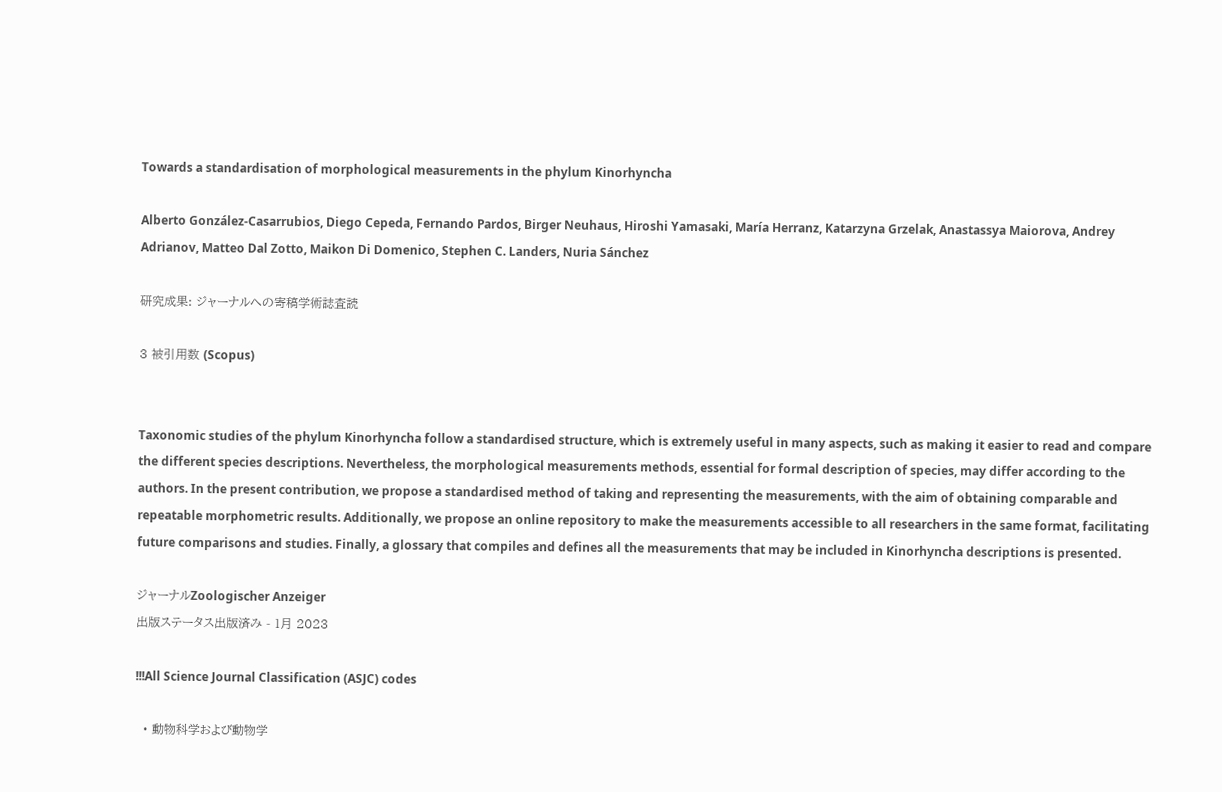Towards a standardisation of morphological measurements in the phylum Kinorhyncha

Alberto González-Casarrubios, Diego Cepeda, Fernando Pardos, Birger Neuhaus, Hiroshi Yamasaki, María Herranz, Katarzyna Grzelak, Anastassya Maiorova, Andrey Adrianov, Matteo Dal Zotto, Maikon Di Domenico, Stephen C. Landers, Nuria Sánchez

研究成果: ジャーナルへの寄稿学術誌査読

3 被引用数 (Scopus)


Taxonomic studies of the phylum Kinorhyncha follow a standardised structure, which is extremely useful in many aspects, such as making it easier to read and compare the different species descriptions. Nevertheless, the morphological measurements methods, essential for formal description of species, may differ according to the authors. In the present contribution, we propose a standardised method of taking and representing the measurements, with the aim of obtaining comparable and repeatable morphometric results. Additionally, we propose an online repository to make the measurements accessible to all researchers in the same format, facilitating future comparisons and studies. Finally, a glossary that compiles and defines all the measurements that may be included in Kinorhyncha descriptions is presented.

ジャーナルZoologischer Anzeiger
出版ステータス出版済み - 1月 2023

!!!All Science Journal Classification (ASJC) codes

  • 動物科学および動物学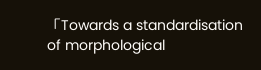「Towards a standardisation of morphological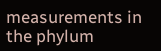measurements in the phylum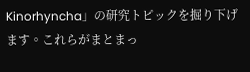Kinorhyncha」の研究トピックを掘り下げます。これらがまとまっ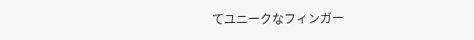てユニークなフィンガー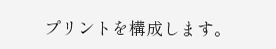プリントを構成します。